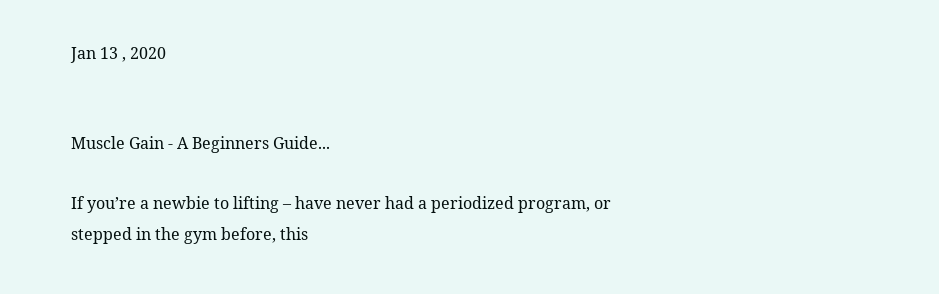Jan 13 , 2020


Muscle Gain - A Beginners Guide...

If you’re a newbie to lifting – have never had a periodized program, or stepped in the gym before, this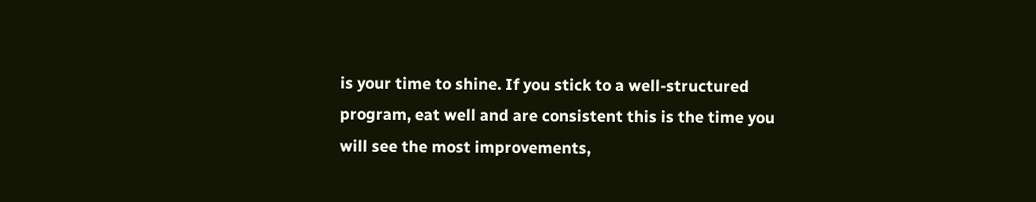is your time to shine. If you stick to a well-structured program, eat well and are consistent this is the time you will see the most improvements,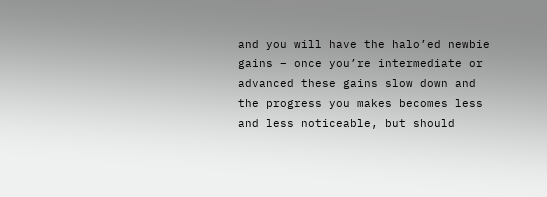and you will have the halo’ed newbie gains – once you’re intermediate or advanced these gains slow down and the progress you makes becomes less and less noticeable, but should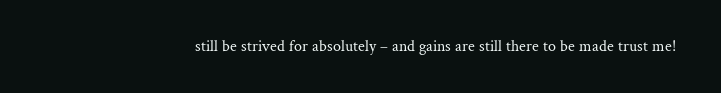still be strived for absolutely – and gains are still there to be made trust me!